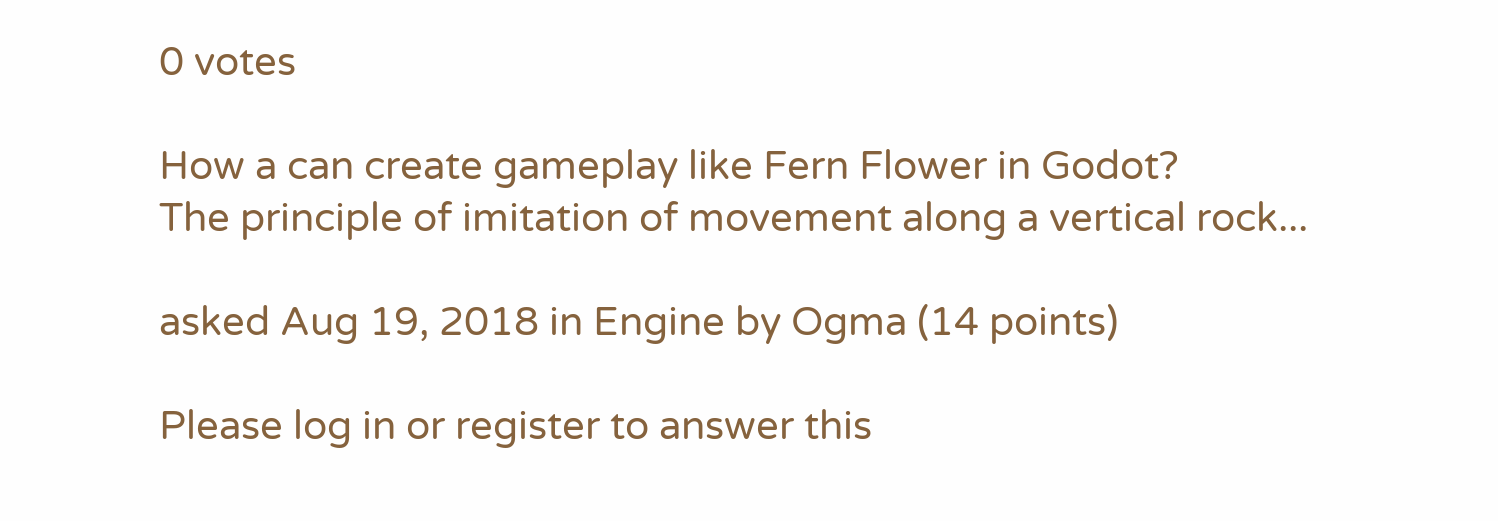0 votes

How a can create gameplay like Fern Flower in Godot?
The principle of imitation of movement along a vertical rock...

asked Aug 19, 2018 in Engine by Ogma (14 points)

Please log in or register to answer this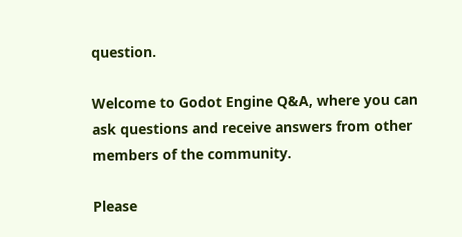question.

Welcome to Godot Engine Q&A, where you can ask questions and receive answers from other members of the community.

Please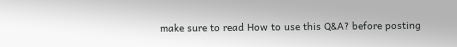make sure to read How to use this Q&A? before posting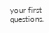your first questions.